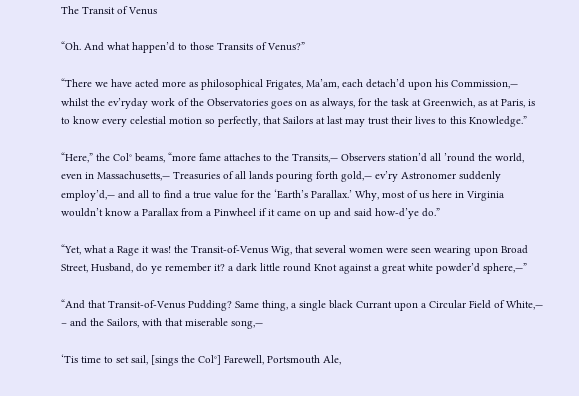The Transit of Venus

“Oh. And what happen’d to those Transits of Venus?”

“There we have acted more as philosophical Frigates, Ma’am, each detach’d upon his Commission,— whilst the ev’ryday work of the Observatories goes on as always, for the task at Greenwich, as at Paris, is to know every celestial motion so perfectly, that Sailors at last may trust their lives to this Knowledge.”

“Here,” the Col° beams, “more fame attaches to the Transits,— Observers station’d all ’round the world, even in Massachusetts,— Treasuries of all lands pouring forth gold,— ev’ry Astronomer suddenly employ’d,— and all to find a true value for the ‘Earth’s Parallax.’ Why, most of us here in Virginia wouldn’t know a Parallax from a Pinwheel if it came on up and said how-d’ye do.”

“Yet, what a Rage it was! the Transit-of-Venus Wig, that several women were seen wearing upon Broad Street, Husband, do ye remember it? a dark little round Knot against a great white powder’d sphere,—”

“And that Transit-of-Venus Pudding? Same thing, a single black Currant upon a Circular Field of White,—
– and the Sailors, with that miserable song,—

‘Tis time to set sail, [sings the Col°] Farewell, Portsmouth Ale,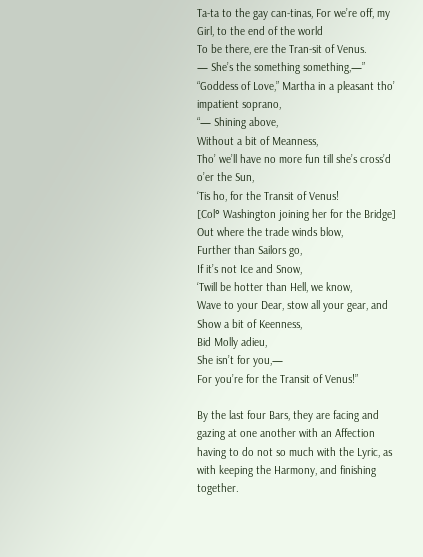Ta-ta to the gay can-tinas, For we’re off, my Girl, to the end of the world
To be there, ere the Tran-sit of Venus.
— She’s the something something,—”
“Goddess of Love,” Martha in a pleasant tho’ impatient soprano,
“— Shining above,
Without a bit of Meanness,
Tho’ we’ll have no more fun till she’s cross’d o’er the Sun,
‘Tis ho, for the Transit of Venus!
[Col° Washington joining her for the Bridge]
Out where the trade winds blow,
Further than Sailors go,
If it’s not Ice and Snow,
‘Twill be hotter than Hell, we know,
Wave to your Dear, stow all your gear, and
Show a bit of Keenness,
Bid Molly adieu,
She isn’t for you,—
For you’re for the Transit of Venus!”

By the last four Bars, they are facing and gazing at one another with an Affection having to do not so much with the Lyric, as with keeping the Harmony, and finishing together.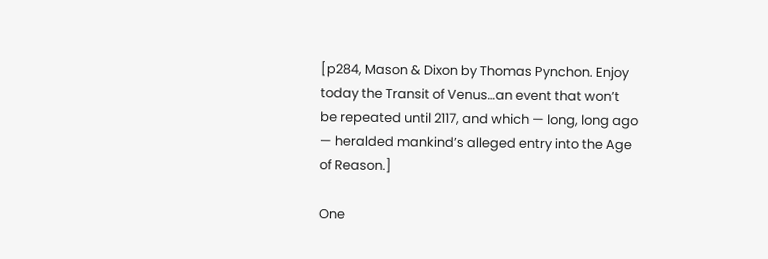[p284, Mason & Dixon by Thomas Pynchon. Enjoy today the Transit of Venus…an event that won’t be repeated until 2117, and which — long, long ago — heralded mankind’s alleged entry into the Age of Reason.]

One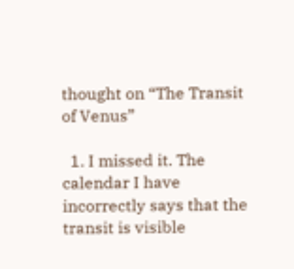thought on “The Transit of Venus”

  1. I missed it. The calendar I have incorrectly says that the transit is visible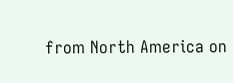from North America on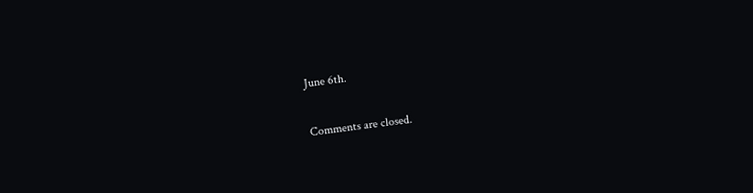June 6th.

Comments are closed.